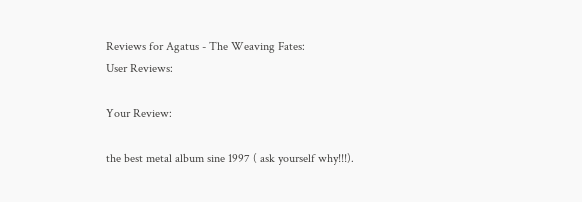Reviews for Agatus - The Weaving Fates:
User Reviews:

Your Review:

the best metal album sine 1997 ( ask yourself why!!!).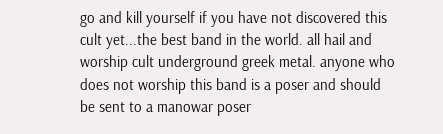go and kill yourself if you have not discovered this cult yet...the best band in the world. all hail and worship cult underground greek metal. anyone who does not worship this band is a poser and should be sent to a manowar poser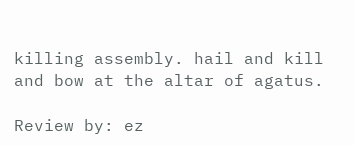killing assembly. hail and kill and bow at the altar of agatus.

Review by: ez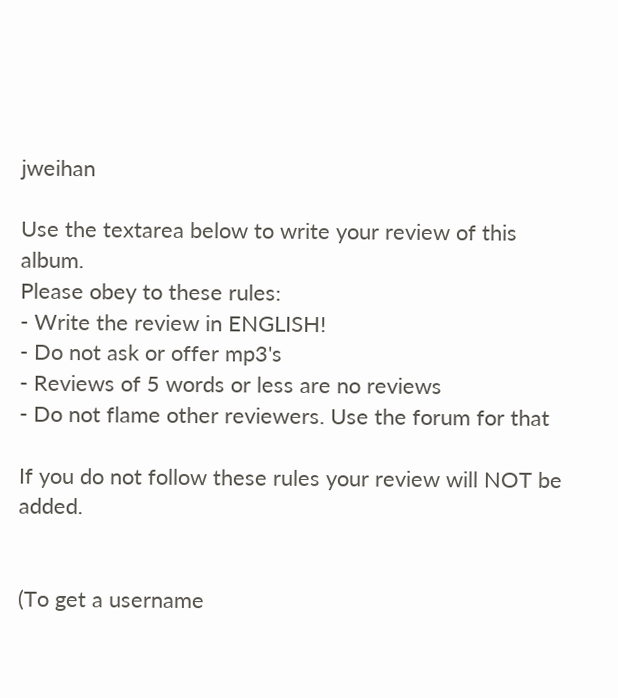jweihan

Use the textarea below to write your review of this album.
Please obey to these rules:
- Write the review in ENGLISH!
- Do not ask or offer mp3's
- Reviews of 5 words or less are no reviews
- Do not flame other reviewers. Use the forum for that

If you do not follow these rules your review will NOT be added.


(To get a username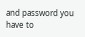and password you have to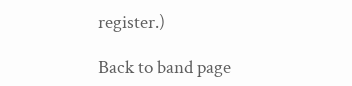register.)

Back to band page